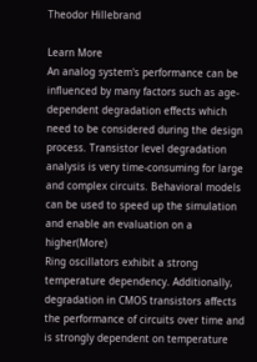Theodor Hillebrand

Learn More
An analog system's performance can be influenced by many factors such as age-dependent degradation effects which need to be considered during the design process. Transistor level degradation analysis is very time-consuming for large and complex circuits. Behavioral models can be used to speed up the simulation and enable an evaluation on a higher(More)
Ring oscillators exhibit a strong temperature dependency. Additionally, degradation in CMOS transistors affects the performance of circuits over time and is strongly dependent on temperature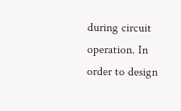during circuit operation. In order to design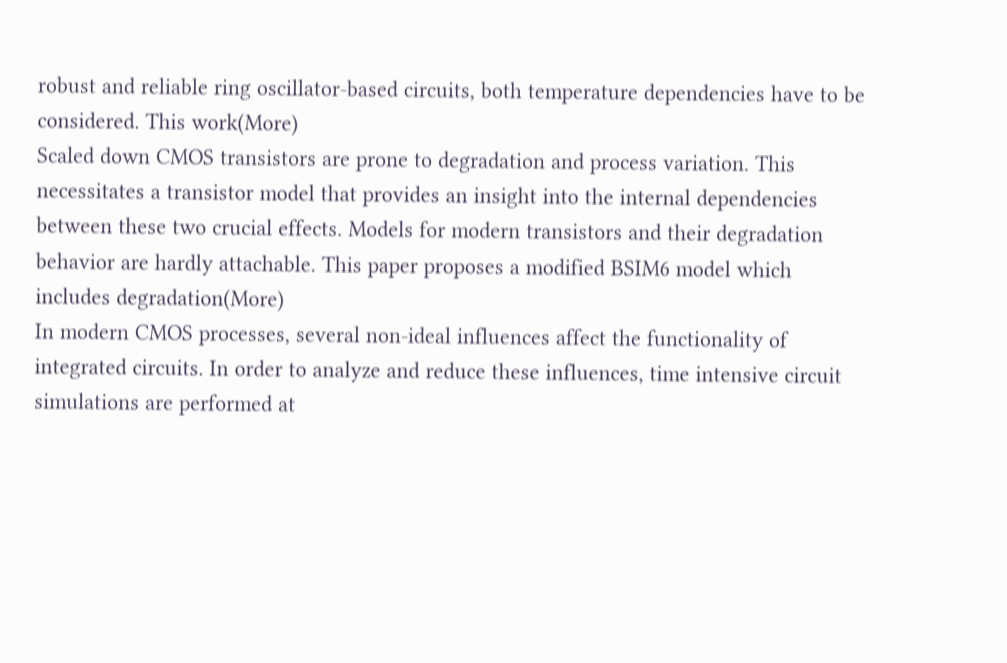robust and reliable ring oscillator-based circuits, both temperature dependencies have to be considered. This work(More)
Scaled down CMOS transistors are prone to degradation and process variation. This necessitates a transistor model that provides an insight into the internal dependencies between these two crucial effects. Models for modern transistors and their degradation behavior are hardly attachable. This paper proposes a modified BSIM6 model which includes degradation(More)
In modern CMOS processes, several non-ideal influences affect the functionality of integrated circuits. In order to analyze and reduce these influences, time intensive circuit simulations are performed at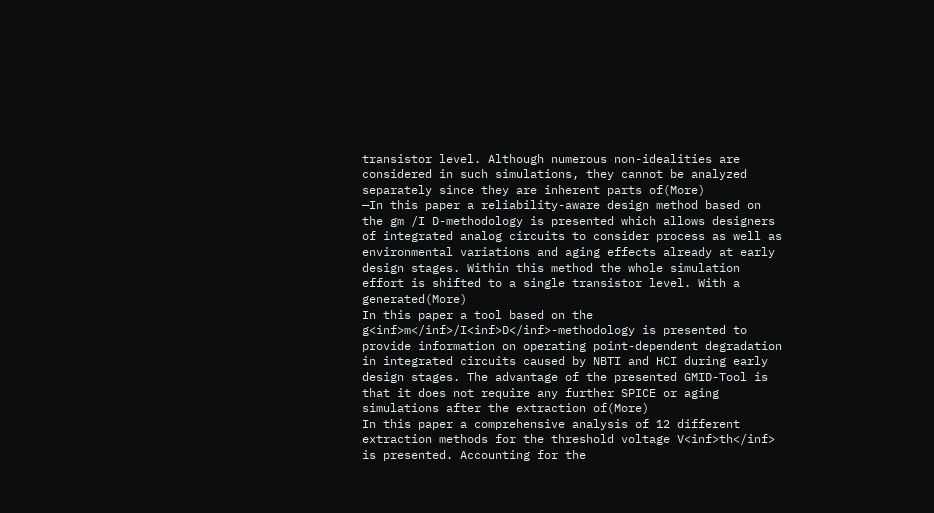transistor level. Although numerous non-idealities are considered in such simulations, they cannot be analyzed separately since they are inherent parts of(More)
—In this paper a reliability-aware design method based on the gm /I D-methodology is presented which allows designers of integrated analog circuits to consider process as well as environmental variations and aging effects already at early design stages. Within this method the whole simulation effort is shifted to a single transistor level. With a generated(More)
In this paper a tool based on the g<inf>m</inf>/I<inf>D</inf>-methodology is presented to provide information on operating point-dependent degradation in integrated circuits caused by NBTI and HCI during early design stages. The advantage of the presented GMID-Tool is that it does not require any further SPICE or aging simulations after the extraction of(More)
In this paper a comprehensive analysis of 12 different extraction methods for the threshold voltage V<inf>th</inf> is presented. Accounting for the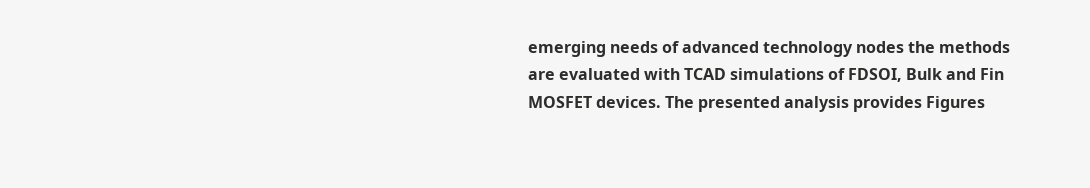emerging needs of advanced technology nodes the methods are evaluated with TCAD simulations of FDSOI, Bulk and Fin MOSFET devices. The presented analysis provides Figures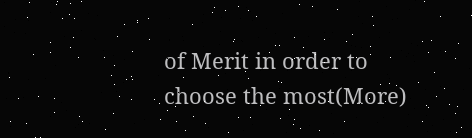of Merit in order to choose the most(More)